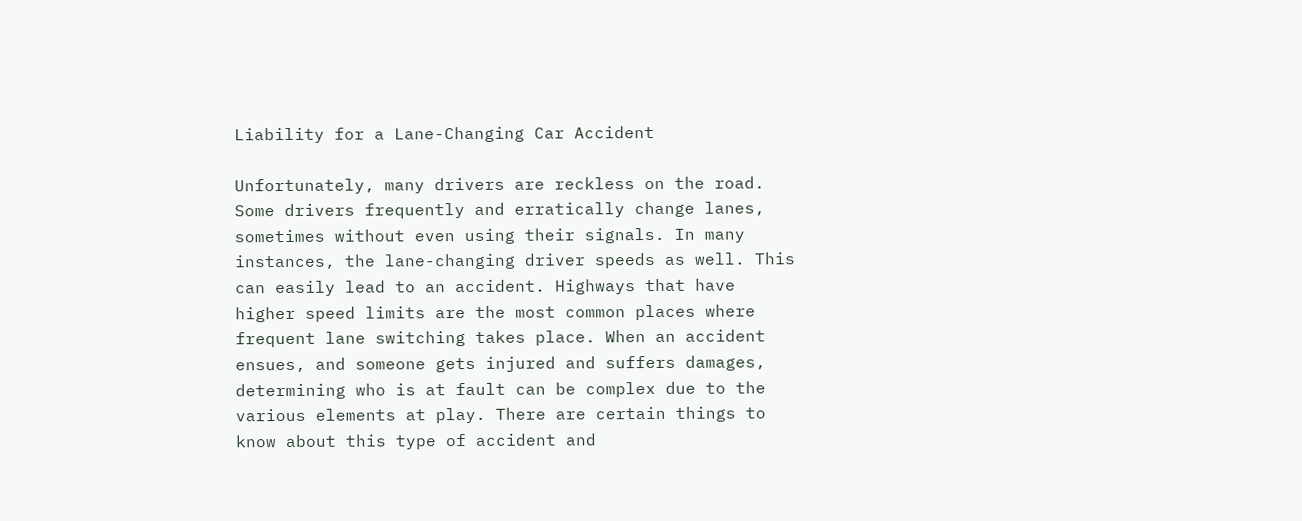Liability for a Lane-Changing Car Accident

Unfortunately, many drivers are reckless on the road. Some drivers frequently and erratically change lanes, sometimes without even using their signals. In many instances, the lane-changing driver speeds as well. This can easily lead to an accident. Highways that have higher speed limits are the most common places where frequent lane switching takes place. When an accident ensues, and someone gets injured and suffers damages, determining who is at fault can be complex due to the various elements at play. There are certain things to know about this type of accident and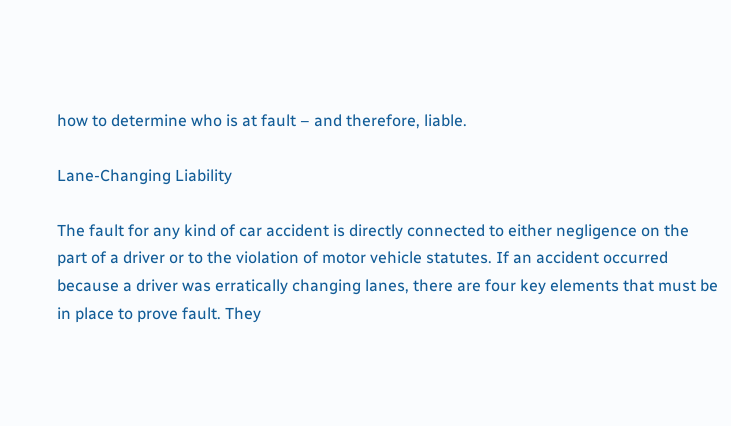how to determine who is at fault – and therefore, liable.

Lane-Changing Liability

The fault for any kind of car accident is directly connected to either negligence on the part of a driver or to the violation of motor vehicle statutes. If an accident occurred because a driver was erratically changing lanes, there are four key elements that must be in place to prove fault. They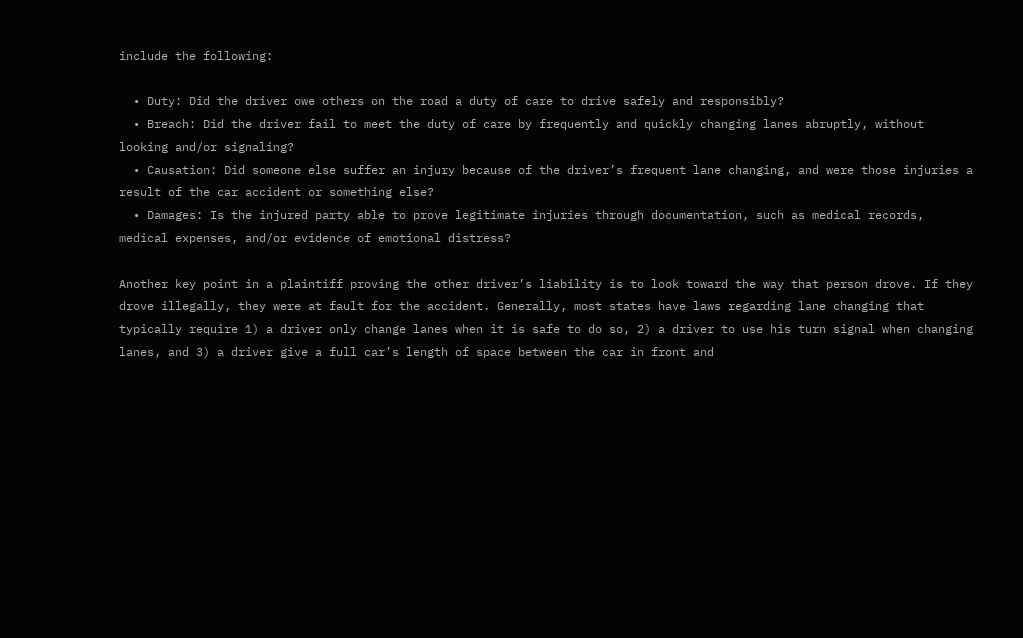include the following:

  • Duty: Did the driver owe others on the road a duty of care to drive safely and responsibly?
  • Breach: Did the driver fail to meet the duty of care by frequently and quickly changing lanes abruptly, without looking and/or signaling?
  • Causation: Did someone else suffer an injury because of the driver’s frequent lane changing, and were those injuries a result of the car accident or something else?
  • Damages: Is the injured party able to prove legitimate injuries through documentation, such as medical records, medical expenses, and/or evidence of emotional distress?

Another key point in a plaintiff proving the other driver’s liability is to look toward the way that person drove. If they drove illegally, they were at fault for the accident. Generally, most states have laws regarding lane changing that typically require 1) a driver only change lanes when it is safe to do so, 2) a driver to use his turn signal when changing lanes, and 3) a driver give a full car’s length of space between the car in front and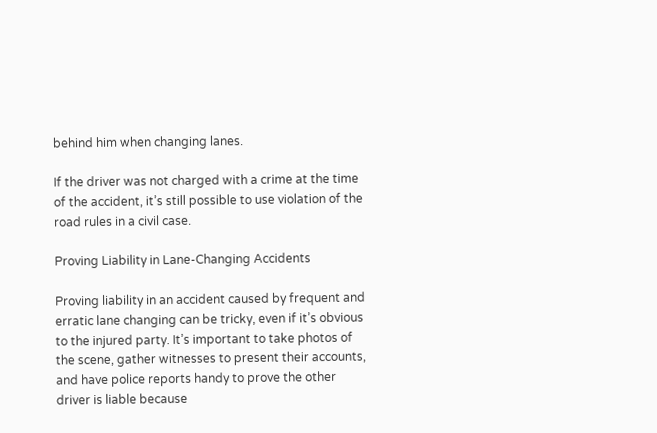behind him when changing lanes.

If the driver was not charged with a crime at the time of the accident, it’s still possible to use violation of the road rules in a civil case.

Proving Liability in Lane-Changing Accidents

Proving liability in an accident caused by frequent and erratic lane changing can be tricky, even if it’s obvious to the injured party. It’s important to take photos of the scene, gather witnesses to present their accounts, and have police reports handy to prove the other driver is liable because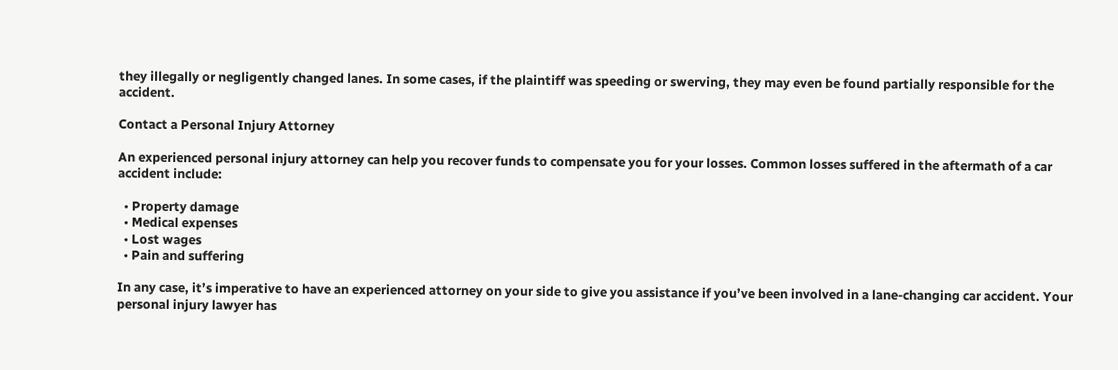they illegally or negligently changed lanes. In some cases, if the plaintiff was speeding or swerving, they may even be found partially responsible for the accident.

Contact a Personal Injury Attorney

An experienced personal injury attorney can help you recover funds to compensate you for your losses. Common losses suffered in the aftermath of a car accident include:

  • Property damage
  • Medical expenses
  • Lost wages
  • Pain and suffering

In any case, it’s imperative to have an experienced attorney on your side to give you assistance if you’ve been involved in a lane-changing car accident. Your personal injury lawyer has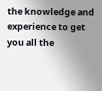the knowledge and experience to get you all the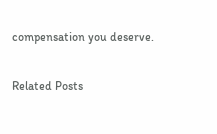compensation you deserve.

Related Posts